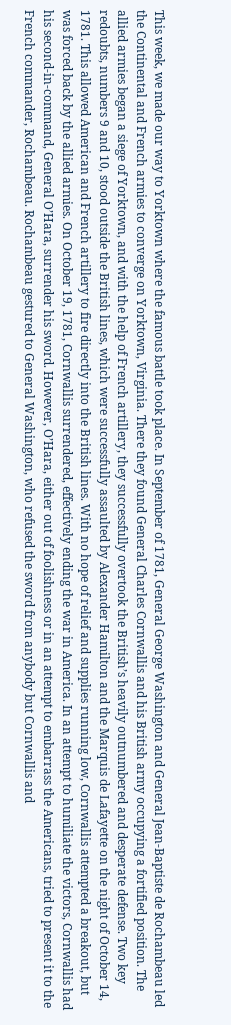This week, we made our way to Yorktown where the famous battle took place. In September of 1781, General George Washington and General Jean-Baptiste de Rochambeau led the Continental and French armies to converge on Yorktown, Virginia. There they found General Charles Cornwallis and his British army occupying a fortified position. The allied armies began a siege of Yorktown, and with the help of French artillery, they successfully overtook the British’s heavily outnumbered and desperate defense. Two key redoubts, numbers 9 and 10, stood outside the British lines, which were successfully assaulted by Alexander Hamilton and the Marquis de Lafayette on the night of October 14, 1781. This allowed American and French artillery to fire directly into the British lines. With no hope of relief and supplies running low, Cornwallis attempted a breakout, but was forced back by the allied armies. On October 19, 1781, Cornwallis surrendered, effectively ending the war in America. In an attempt to humiliate the victors, Cornwallis had his second-in-command, General O’Hara, surrender his sword. However, O’Hara, either out of foolishness or in an attempt to embarrass the Americans, tried to present it to the French commander, Rochambeau. Rochambeau gestured to General Washington, who refused the sword from anybody but Cornwallis and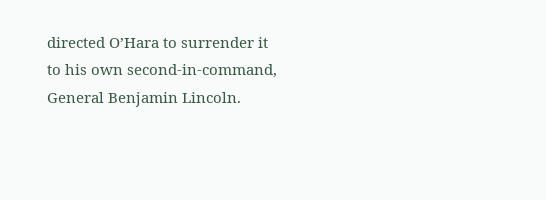directed O’Hara to surrender it to his own second-in-command, General Benjamin Lincoln.